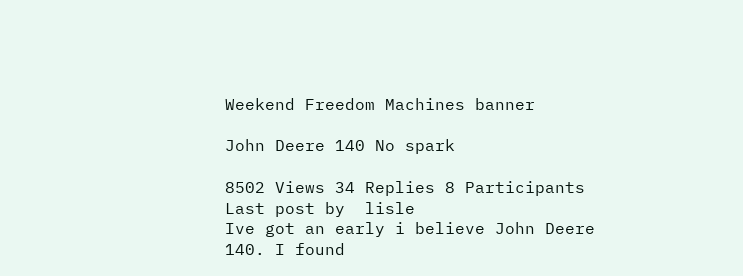Weekend Freedom Machines banner

John Deere 140 No spark

8502 Views 34 Replies 8 Participants Last post by  lisle
Ive got an early i believe John Deere 140. I found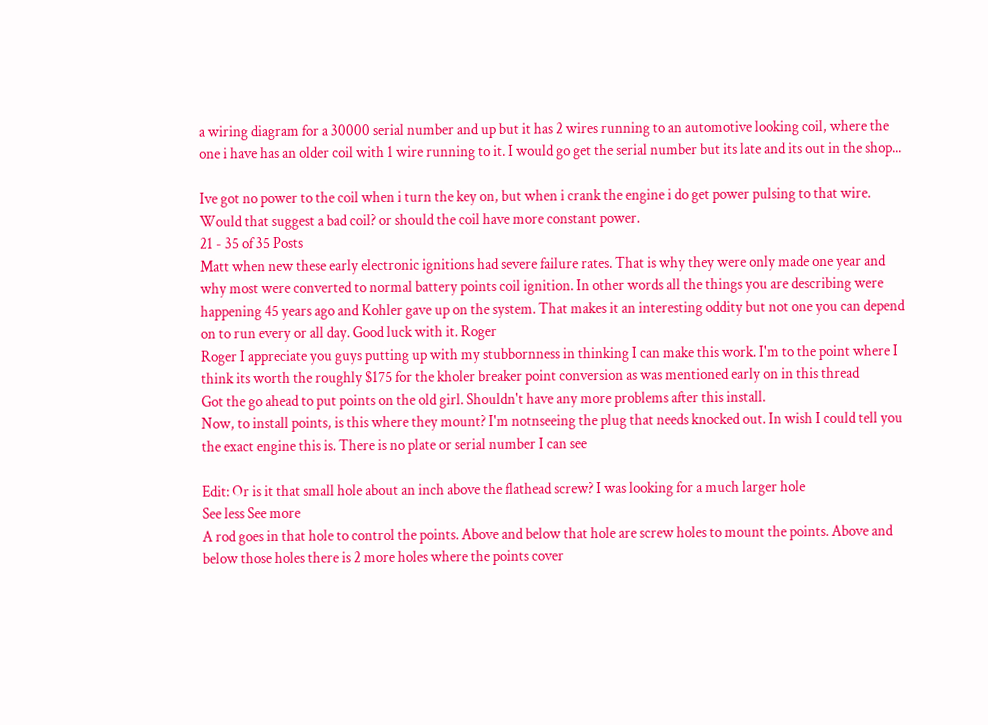a wiring diagram for a 30000 serial number and up but it has 2 wires running to an automotive looking coil, where the one i have has an older coil with 1 wire running to it. I would go get the serial number but its late and its out in the shop...

Ive got no power to the coil when i turn the key on, but when i crank the engine i do get power pulsing to that wire. Would that suggest a bad coil? or should the coil have more constant power.
21 - 35 of 35 Posts
Matt when new these early electronic ignitions had severe failure rates. That is why they were only made one year and why most were converted to normal battery points coil ignition. In other words all the things you are describing were happening 45 years ago and Kohler gave up on the system. That makes it an interesting oddity but not one you can depend on to run every or all day. Good luck with it. Roger
Roger I appreciate you guys putting up with my stubbornness in thinking I can make this work. I'm to the point where I think its worth the roughly $175 for the kholer breaker point conversion as was mentioned early on in this thread
Got the go ahead to put points on the old girl. Shouldn't have any more problems after this install.
Now, to install points, is this where they mount? I'm notnseeing the plug that needs knocked out. In wish I could tell you the exact engine this is. There is no plate or serial number I can see

Edit: Or is it that small hole about an inch above the flathead screw? I was looking for a much larger hole
See less See more
A rod goes in that hole to control the points. Above and below that hole are screw holes to mount the points. Above and below those holes there is 2 more holes where the points cover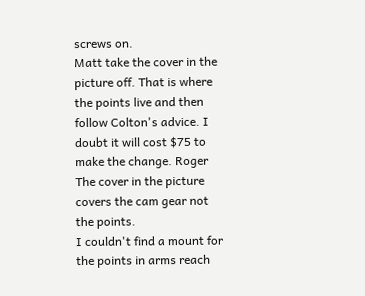screws on.
Matt take the cover in the picture off. That is where the points live and then follow Colton's advice. I doubt it will cost $75 to make the change. Roger
The cover in the picture covers the cam gear not the points.
I couldn't find a mount for the points in arms reach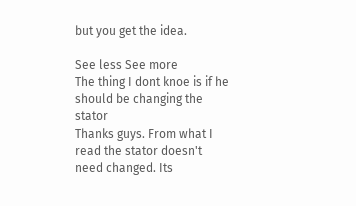but you get the idea.

See less See more
The thing I dont knoe is if he should be changing the stator
Thanks guys. From what I read the stator doesn't need changed. Its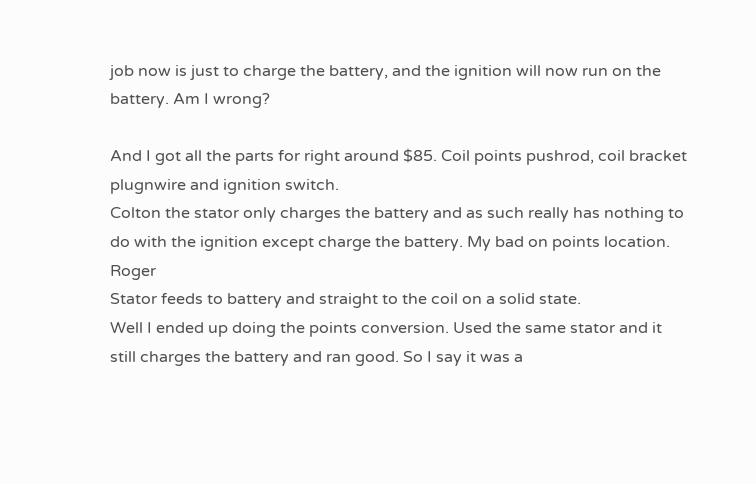job now is just to charge the battery, and the ignition will now run on the battery. Am I wrong?

And I got all the parts for right around $85. Coil points pushrod, coil bracket plugnwire and ignition switch.
Colton the stator only charges the battery and as such really has nothing to do with the ignition except charge the battery. My bad on points location. Roger
Stator feeds to battery and straight to the coil on a solid state.
Well I ended up doing the points conversion. Used the same stator and it still charges the battery and ran good. So I say it was a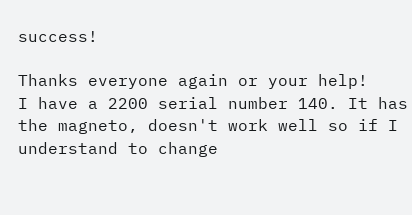success!

Thanks everyone again or your help!
I have a 2200 serial number 140. It has the magneto, doesn't work well so if I understand to change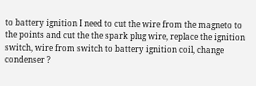to battery ignition I need to cut the wire from the magneto to the points and cut the the spark plug wire, replace the ignition switch, wire from switch to battery ignition coil, change condenser ?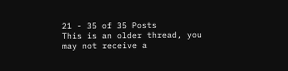21 - 35 of 35 Posts
This is an older thread, you may not receive a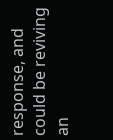response, and could be reviving an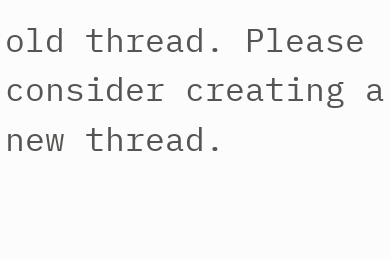old thread. Please consider creating a new thread.